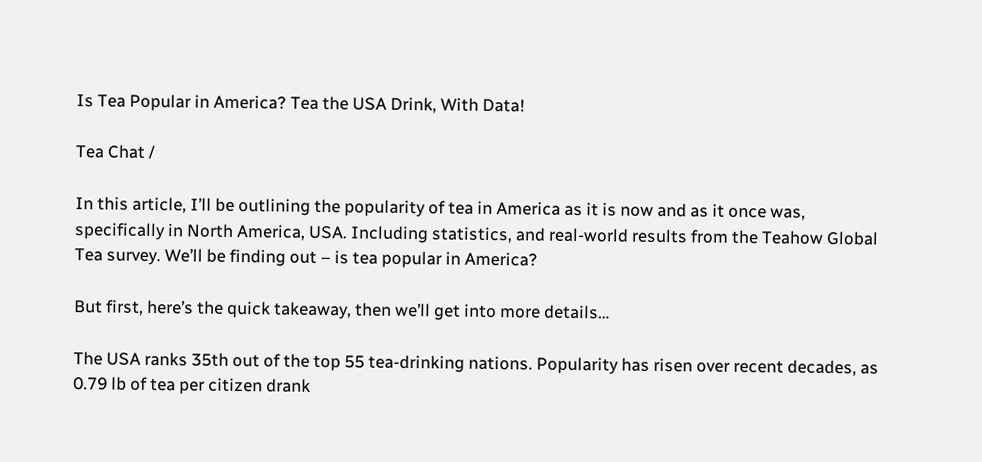Is Tea Popular in America? Tea the USA Drink, With Data!

Tea Chat /

In this article, I’ll be outlining the popularity of tea in America as it is now and as it once was, specifically in North America, USA. Including statistics, and real-world results from the Teahow Global Tea survey. We’ll be finding out – is tea popular in America?

But first, here’s the quick takeaway, then we’ll get into more details…

The USA ranks 35th out of the top 55 tea-drinking nations. Popularity has risen over recent decades, as 0.79 lb of tea per citizen drank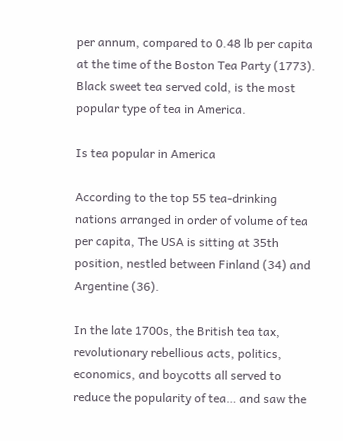per annum, compared to 0.48 lb per capita at the time of the Boston Tea Party (1773). Black sweet tea served cold, is the most popular type of tea in America.

Is tea popular in America

According to the top 55 tea-drinking nations arranged in order of volume of tea per capita, The USA is sitting at 35th position, nestled between Finland (34) and Argentine (36).

In the late 1700s, the British tea tax, revolutionary rebellious acts, politics, economics, and boycotts all served to reduce the popularity of tea… and saw the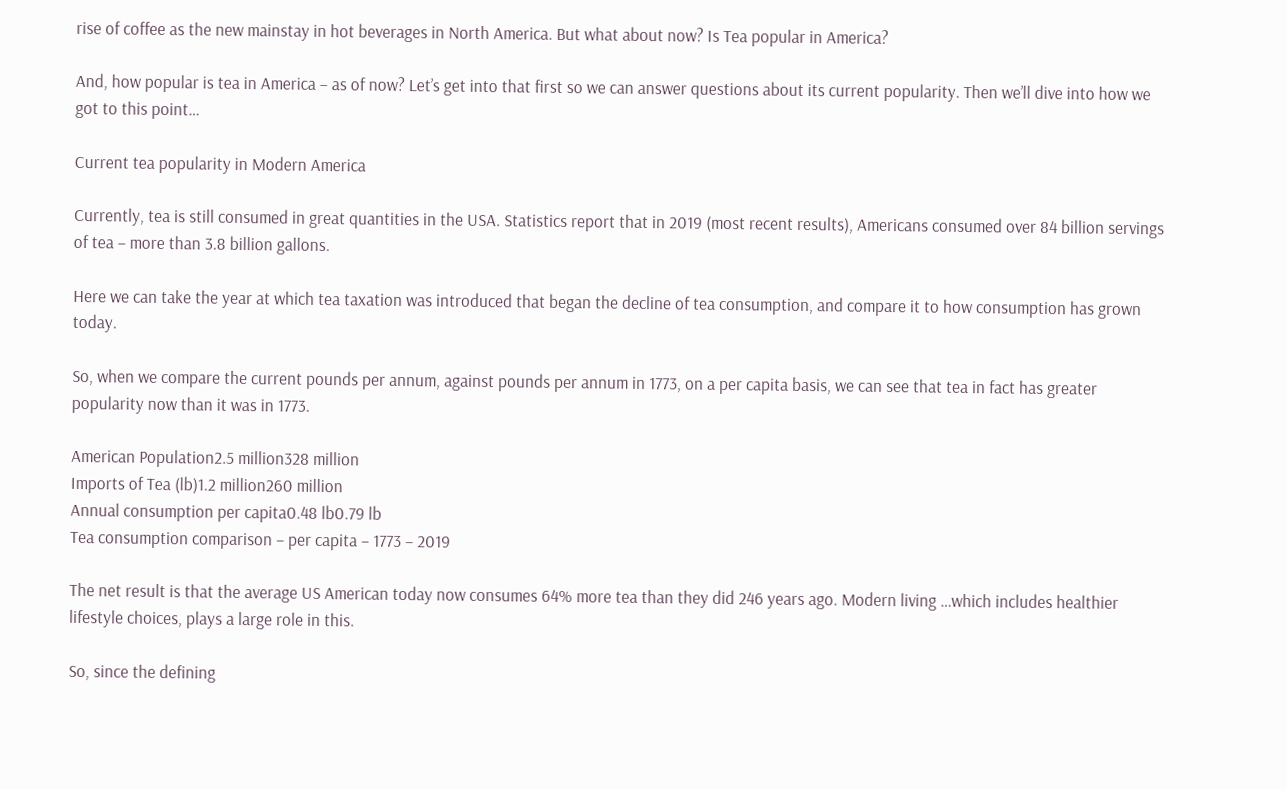rise of coffee as the new mainstay in hot beverages in North America. But what about now? Is Tea popular in America?

And, how popular is tea in America – as of now? Let’s get into that first so we can answer questions about its current popularity. Then we’ll dive into how we got to this point…

Current tea popularity in Modern America

Currently, tea is still consumed in great quantities in the USA. Statistics report that in 2019 (most recent results), Americans consumed over 84 billion servings of tea – more than 3.8 billion gallons.

Here we can take the year at which tea taxation was introduced that began the decline of tea consumption, and compare it to how consumption has grown today.

So, when we compare the current pounds per annum, against pounds per annum in 1773, on a per capita basis, we can see that tea in fact has greater popularity now than it was in 1773.

American Population2.5 million328 million
Imports of Tea (lb)1.2 million260 million
Annual consumption per capita0.48 lb0.79 lb
Tea consumption comparison – per capita – 1773 – 2019

The net result is that the average US American today now consumes 64% more tea than they did 246 years ago. Modern living …which includes healthier lifestyle choices, plays a large role in this.

So, since the defining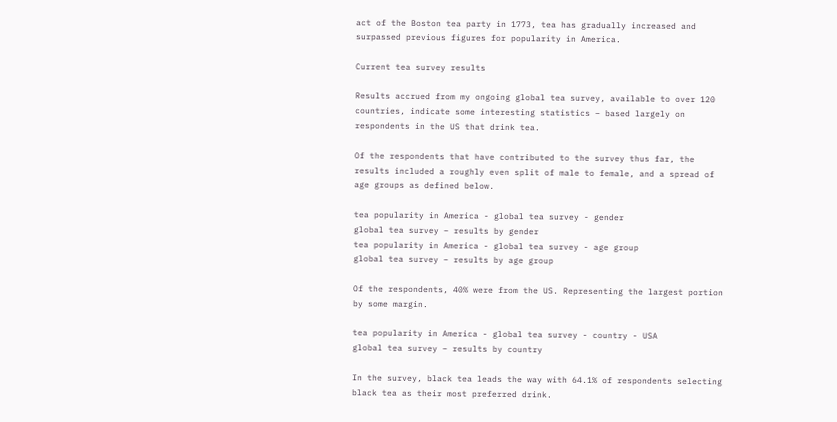act of the Boston tea party in 1773, tea has gradually increased and surpassed previous figures for popularity in America.

Current tea survey results

Results accrued from my ongoing global tea survey, available to over 120 countries, indicate some interesting statistics – based largely on respondents in the US that drink tea.

Of the respondents that have contributed to the survey thus far, the results included a roughly even split of male to female, and a spread of age groups as defined below.

tea popularity in America - global tea survey - gender
global tea survey – results by gender
tea popularity in America - global tea survey - age group
global tea survey – results by age group

Of the respondents, 40% were from the US. Representing the largest portion by some margin.

tea popularity in America - global tea survey - country - USA
global tea survey – results by country

In the survey, black tea leads the way with 64.1% of respondents selecting black tea as their most preferred drink.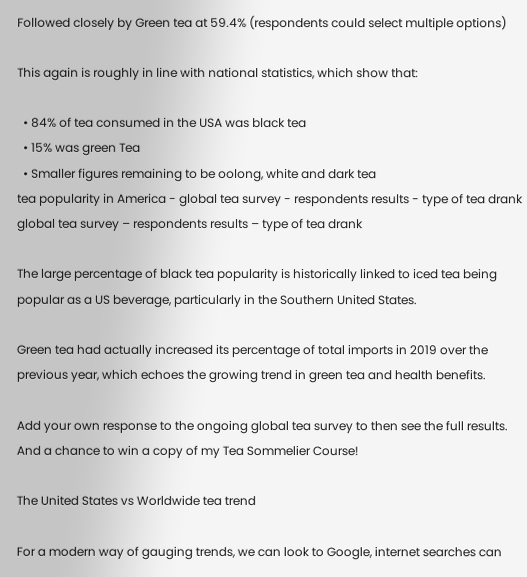Followed closely by Green tea at 59.4% (respondents could select multiple options)

This again is roughly in line with national statistics, which show that:

  • 84% of tea consumed in the USA was black tea
  • 15% was green Tea
  • Smaller figures remaining to be oolong, white and dark tea
tea popularity in America - global tea survey - respondents results - type of tea drank
global tea survey – respondents results – type of tea drank

The large percentage of black tea popularity is historically linked to iced tea being popular as a US beverage, particularly in the Southern United States.

Green tea had actually increased its percentage of total imports in 2019 over the previous year, which echoes the growing trend in green tea and health benefits.

Add your own response to the ongoing global tea survey to then see the full results. And a chance to win a copy of my Tea Sommelier Course!

The United States vs Worldwide tea trend

For a modern way of gauging trends, we can look to Google, internet searches can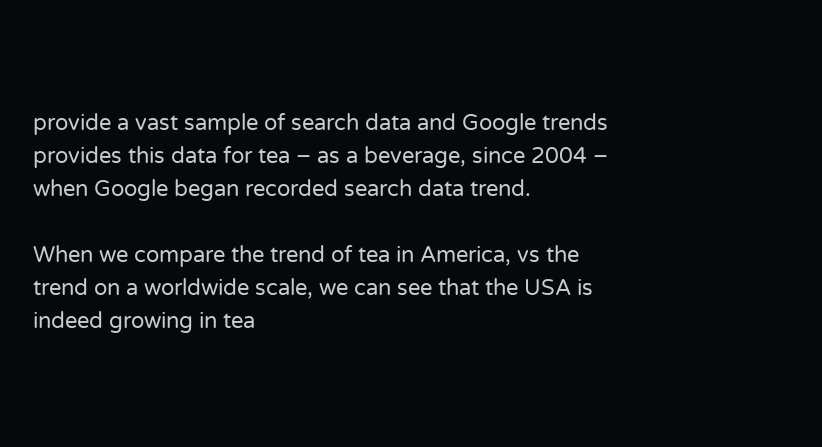provide a vast sample of search data and Google trends provides this data for tea – as a beverage, since 2004 – when Google began recorded search data trend.

When we compare the trend of tea in America, vs the trend on a worldwide scale, we can see that the USA is indeed growing in tea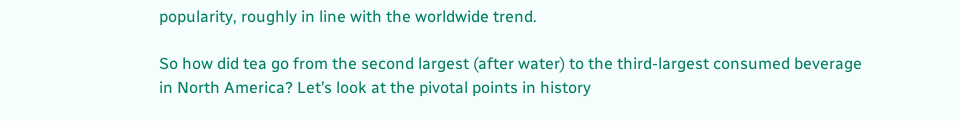popularity, roughly in line with the worldwide trend.

So how did tea go from the second largest (after water) to the third-largest consumed beverage in North America? Let’s look at the pivotal points in history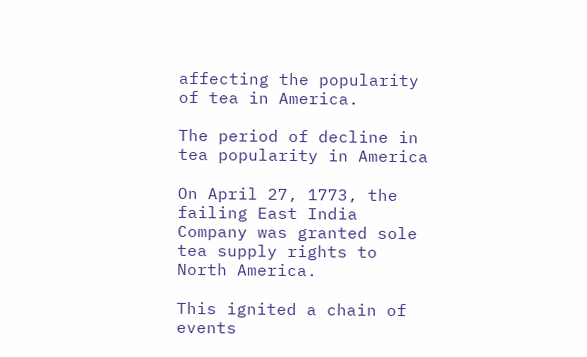affecting the popularity of tea in America.

The period of decline in tea popularity in America

On April 27, 1773, the failing East India Company was granted sole tea supply rights to North America.

This ignited a chain of events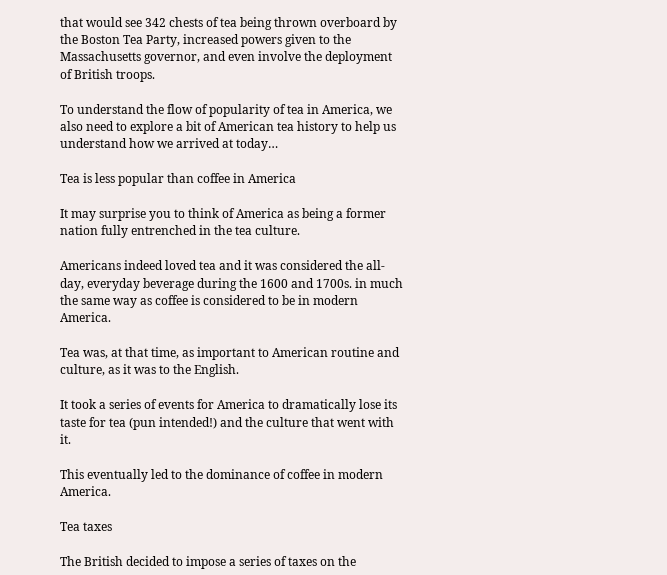that would see 342 chests of tea being thrown overboard by the Boston Tea Party, increased powers given to the Massachusetts governor, and even involve the deployment of British troops.

To understand the flow of popularity of tea in America, we also need to explore a bit of American tea history to help us understand how we arrived at today…

Tea is less popular than coffee in America

It may surprise you to think of America as being a former nation fully entrenched in the tea culture.

Americans indeed loved tea and it was considered the all-day, everyday beverage during the 1600 and 1700s. in much the same way as coffee is considered to be in modern America.

Tea was, at that time, as important to American routine and culture, as it was to the English.

It took a series of events for America to dramatically lose its taste for tea (pun intended!) and the culture that went with it.

This eventually led to the dominance of coffee in modern America.

Tea taxes

The British decided to impose a series of taxes on the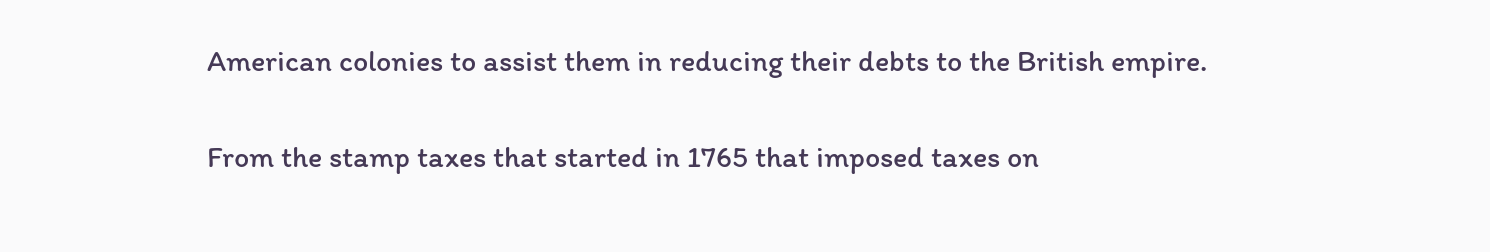American colonies to assist them in reducing their debts to the British empire.

From the stamp taxes that started in 1765 that imposed taxes on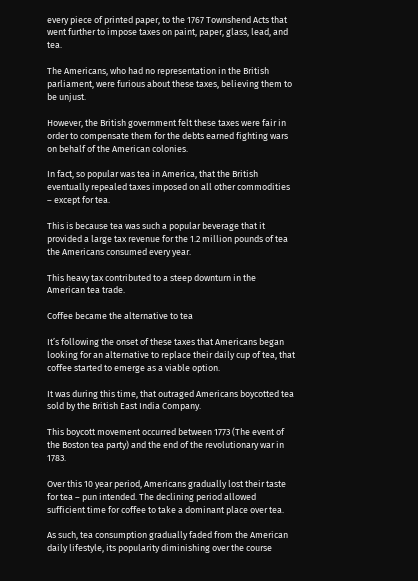every piece of printed paper, to the 1767 Townshend Acts that went further to impose taxes on paint, paper, glass, lead, and tea.

The Americans, who had no representation in the British parliament, were furious about these taxes, believing them to be unjust.

However, the British government felt these taxes were fair in order to compensate them for the debts earned fighting wars on behalf of the American colonies.

In fact, so popular was tea in America, that the British eventually repealed taxes imposed on all other commodities – except for tea.

This is because tea was such a popular beverage that it provided a large tax revenue for the 1.2 million pounds of tea the Americans consumed every year.

This heavy tax contributed to a steep downturn in the American tea trade.

Coffee became the alternative to tea

It’s following the onset of these taxes that Americans began looking for an alternative to replace their daily cup of tea, that coffee started to emerge as a viable option.

It was during this time, that outraged Americans boycotted tea sold by the British East India Company.

This boycott movement occurred between 1773 (The event of the Boston tea party) and the end of the revolutionary war in 1783.

Over this 10 year period, Americans gradually lost their taste for tea – pun intended. The declining period allowed sufficient time for coffee to take a dominant place over tea.

As such, tea consumption gradually faded from the American daily lifestyle, its popularity diminishing over the course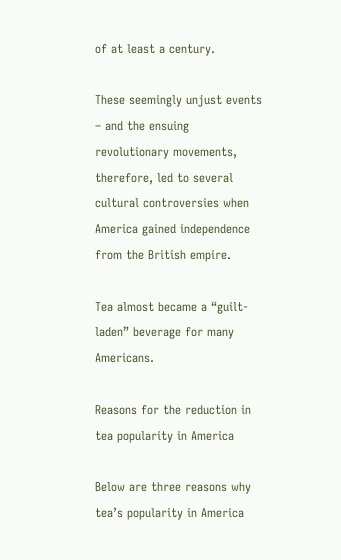of at least a century.

These seemingly unjust events – and the ensuing revolutionary movements, therefore, led to several cultural controversies when America gained independence from the British empire.

Tea almost became a “guilt-laden” beverage for many Americans.

Reasons for the reduction in tea popularity in America

Below are three reasons why tea’s popularity in America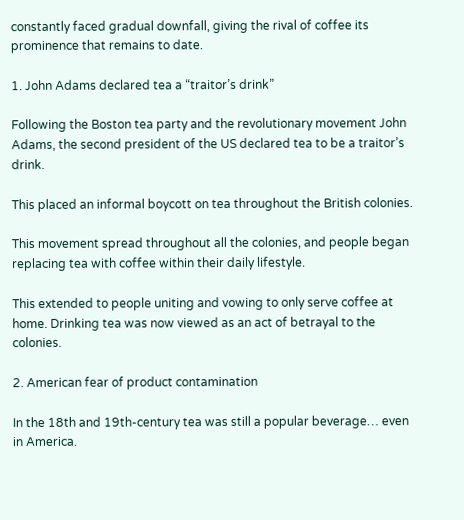constantly faced gradual downfall, giving the rival of coffee its prominence that remains to date.

1. John Adams declared tea a “traitor’s drink”

Following the Boston tea party and the revolutionary movement John Adams, the second president of the US declared tea to be a traitor’s drink.

This placed an informal boycott on tea throughout the British colonies.

This movement spread throughout all the colonies, and people began replacing tea with coffee within their daily lifestyle.

This extended to people uniting and vowing to only serve coffee at home. Drinking tea was now viewed as an act of betrayal to the colonies.

2. American fear of product contamination

In the 18th and 19th-century tea was still a popular beverage… even in America.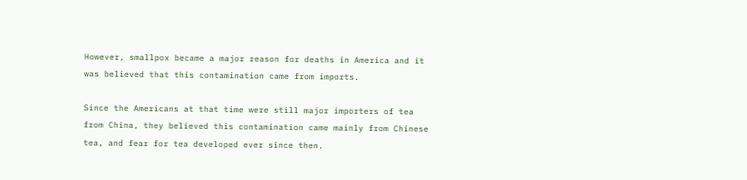However, smallpox became a major reason for deaths in America and it was believed that this contamination came from imports.

Since the Americans at that time were still major importers of tea from China, they believed this contamination came mainly from Chinese tea, and fear for tea developed ever since then.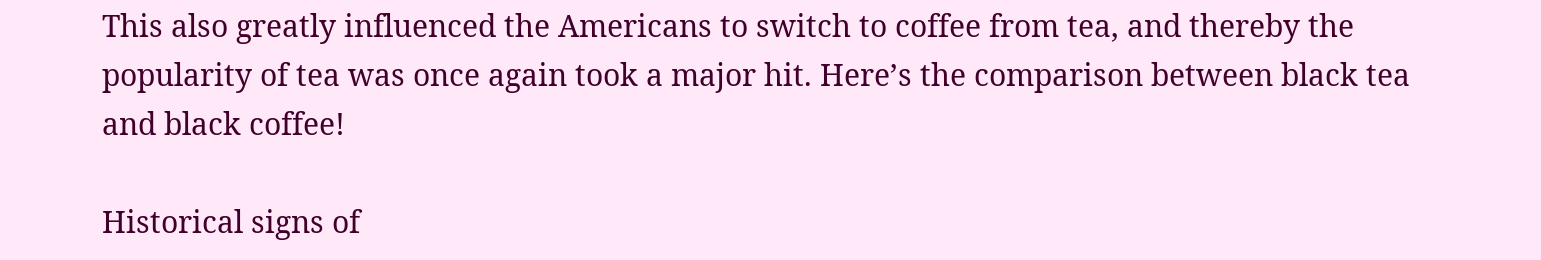This also greatly influenced the Americans to switch to coffee from tea, and thereby the popularity of tea was once again took a major hit. Here’s the comparison between black tea and black coffee!

Historical signs of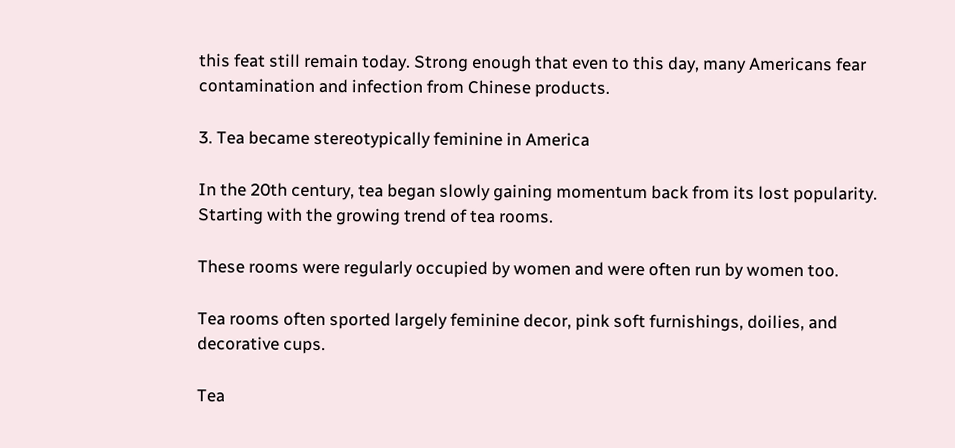this feat still remain today. Strong enough that even to this day, many Americans fear contamination and infection from Chinese products.

3. Tea became stereotypically feminine in America

In the 20th century, tea began slowly gaining momentum back from its lost popularity. Starting with the growing trend of tea rooms.

These rooms were regularly occupied by women and were often run by women too.

Tea rooms often sported largely feminine decor, pink soft furnishings, doilies, and decorative cups.

Tea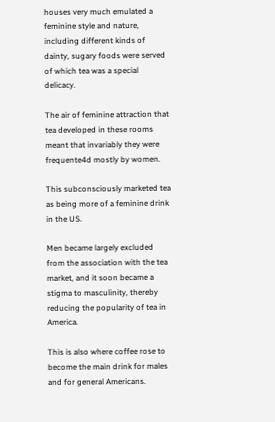houses very much emulated a feminine style and nature, including different kinds of dainty, sugary foods were served of which tea was a special delicacy.

The air of feminine attraction that tea developed in these rooms meant that invariably they were frequente4d mostly by women.

This subconsciously marketed tea as being more of a feminine drink in the US.

Men became largely excluded from the association with the tea market, and it soon became a stigma to masculinity, thereby reducing the popularity of tea in America.

This is also where coffee rose to become the main drink for males and for general Americans.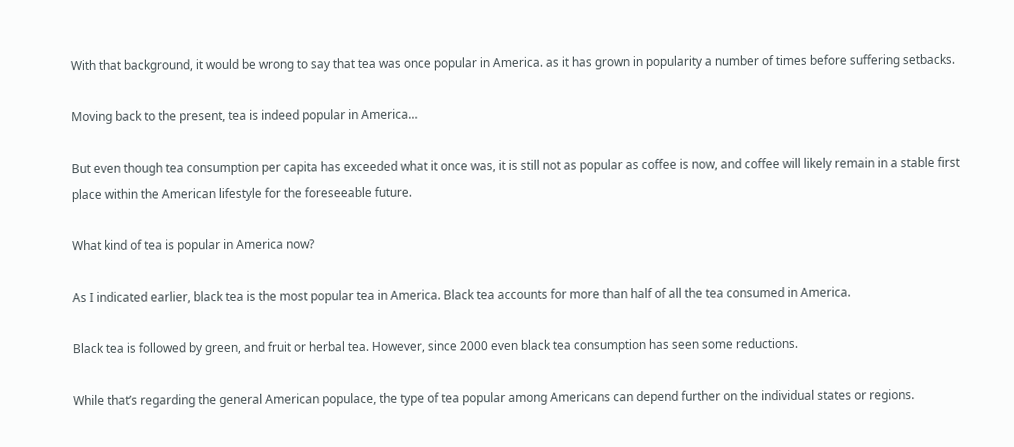With that background, it would be wrong to say that tea was once popular in America. as it has grown in popularity a number of times before suffering setbacks.

Moving back to the present, tea is indeed popular in America…

But even though tea consumption per capita has exceeded what it once was, it is still not as popular as coffee is now, and coffee will likely remain in a stable first place within the American lifestyle for the foreseeable future.

What kind of tea is popular in America now?

As I indicated earlier, black tea is the most popular tea in America. Black tea accounts for more than half of all the tea consumed in America.

Black tea is followed by green, and fruit or herbal tea. However, since 2000 even black tea consumption has seen some reductions.

While that’s regarding the general American populace, the type of tea popular among Americans can depend further on the individual states or regions.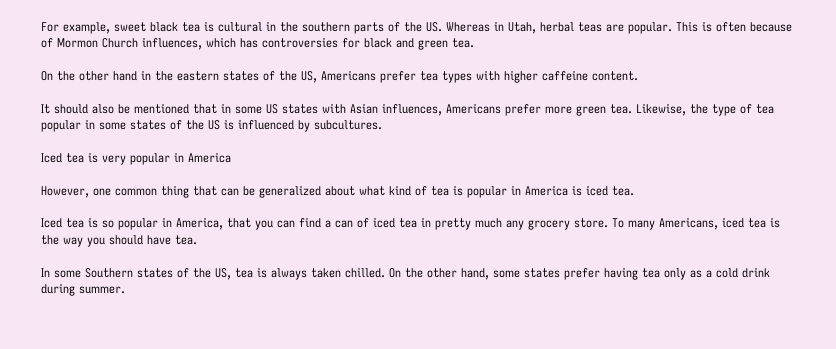For example, sweet black tea is cultural in the southern parts of the US. Whereas in Utah, herbal teas are popular. This is often because of Mormon Church influences, which has controversies for black and green tea.

On the other hand in the eastern states of the US, Americans prefer tea types with higher caffeine content.

It should also be mentioned that in some US states with Asian influences, Americans prefer more green tea. Likewise, the type of tea popular in some states of the US is influenced by subcultures.

Iced tea is very popular in America

However, one common thing that can be generalized about what kind of tea is popular in America is iced tea.

Iced tea is so popular in America, that you can find a can of iced tea in pretty much any grocery store. To many Americans, iced tea is the way you should have tea.

In some Southern states of the US, tea is always taken chilled. On the other hand, some states prefer having tea only as a cold drink during summer.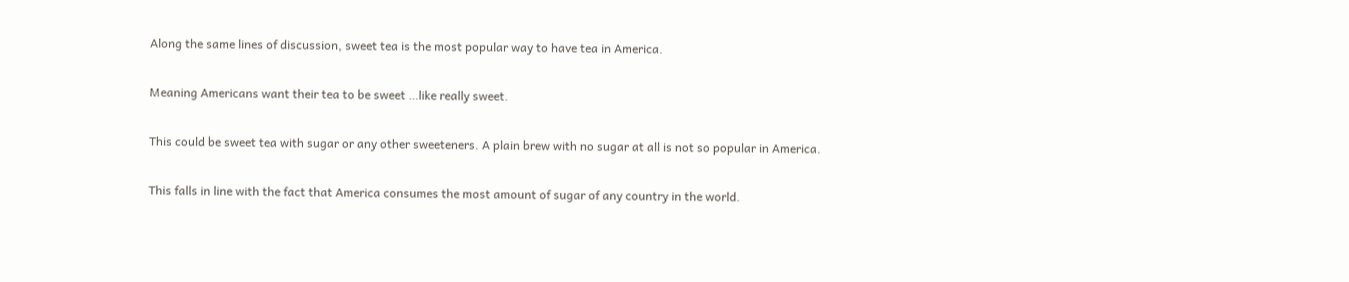Along the same lines of discussion, sweet tea is the most popular way to have tea in America.

Meaning Americans want their tea to be sweet …like really sweet.

This could be sweet tea with sugar or any other sweeteners. A plain brew with no sugar at all is not so popular in America.

This falls in line with the fact that America consumes the most amount of sugar of any country in the world.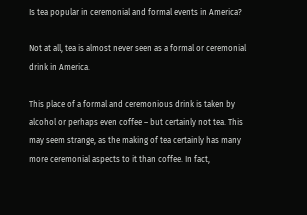Is tea popular in ceremonial and formal events in America?

Not at all, tea is almost never seen as a formal or ceremonial drink in America.

This place of a formal and ceremonious drink is taken by alcohol or perhaps even coffee – but certainly not tea. This may seem strange, as the making of tea certainly has many more ceremonial aspects to it than coffee. In fact,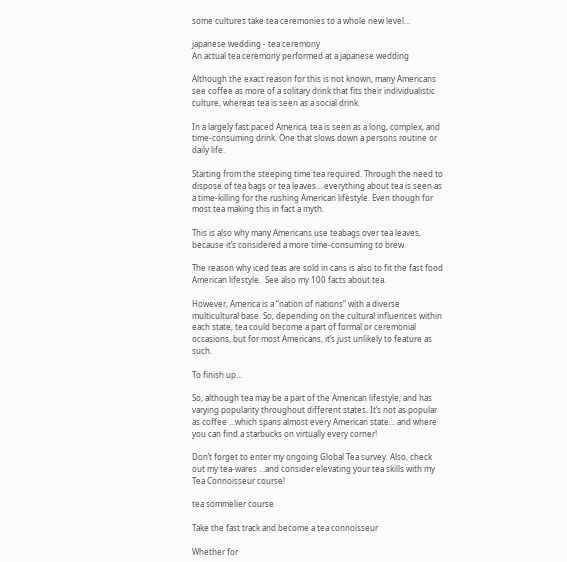some cultures take tea ceremonies to a whole new level…

japanese wedding - tea ceremony
An actual tea ceremony performed at a japanese wedding

Although the exact reason for this is not known, many Americans see coffee as more of a solitary drink that fits their individualistic culture, whereas tea is seen as a social drink.

In a largely fast paced America, tea is seen as a long, complex, and time-consuming drink. One that slows down a persons routine or daily life.

Starting from the steeping time tea required. Through the need to dispose of tea bags or tea leaves… everything about tea is seen as a time-killing for the rushing American lifestyle. Even though for most tea making this in fact a myth.

This is also why many Americans use teabags over tea leaves, because it’s considered a more time-consuming to brew.

The reason why iced teas are sold in cans is also to fit the fast food American lifestyle.  See also my 100 facts about tea.

However, America is a “nation of nations” with a diverse multicultural base. So, depending on the cultural influences within each state, tea could become a part of formal or ceremonial occasions, but for most Americans, it’s just unlikely to feature as such.

To finish up…

So, although tea may be a part of the American lifestyle, and has varying popularity throughout different states. It’s not as popular as coffee …which spans almost every American state… and where you can find a starbucks on virtually every corner!

Don’t forget to enter my ongoing Global Tea survey. Also, check out my tea-wares …and consider elevating your tea skills with my Tea Connoisseur course!

tea sommelier course

Take the fast track and become a tea connoisseur

Whether for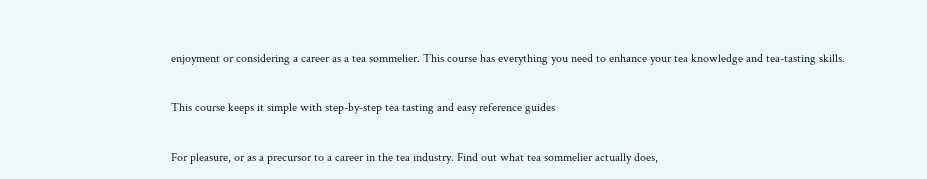enjoyment or considering a career as a tea sommelier. This course has everything you need to enhance your tea knowledge and tea-tasting skills.

This course keeps it simple with step-by-step tea tasting and easy reference guides

For pleasure, or as a precursor to a career in the tea industry. Find out what tea sommelier actually does,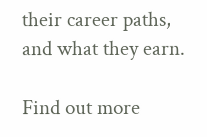their career paths, and what they earn.

Find out more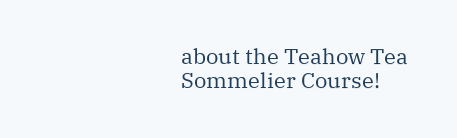about the Teahow Tea Sommelier Course!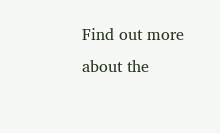Find out more about the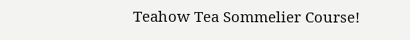Teahow Tea Sommelier Course!